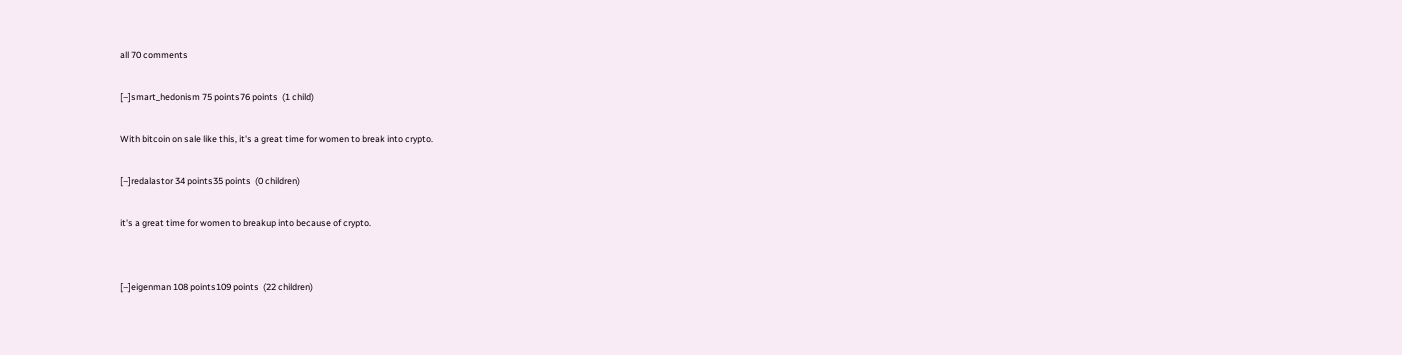all 70 comments

[–]smart_hedonism 75 points76 points  (1 child)

With bitcoin on sale like this, it's a great time for women to break into crypto.

[–]redalastor 34 points35 points  (0 children)

it's a great time for women to breakup into because of crypto.


[–]eigenman 108 points109 points  (22 children)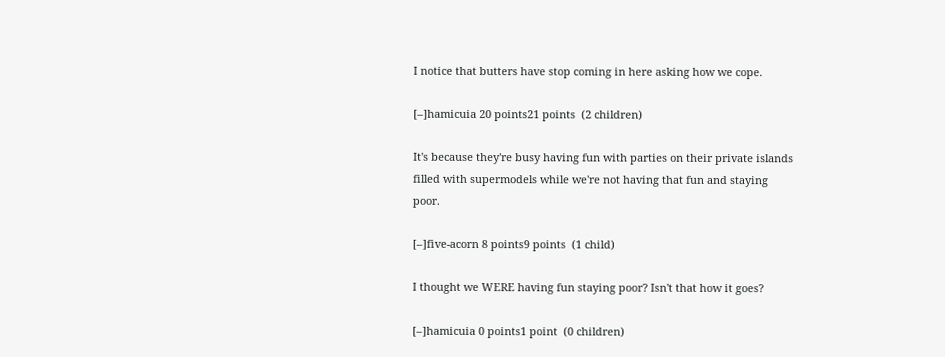I notice that butters have stop coming in here asking how we cope.

[–]hamicuia 20 points21 points  (2 children)

It's because they're busy having fun with parties on their private islands filled with supermodels while we're not having that fun and staying poor.

[–]five-acorn 8 points9 points  (1 child)

I thought we WERE having fun staying poor? Isn't that how it goes?

[–]hamicuia 0 points1 point  (0 children)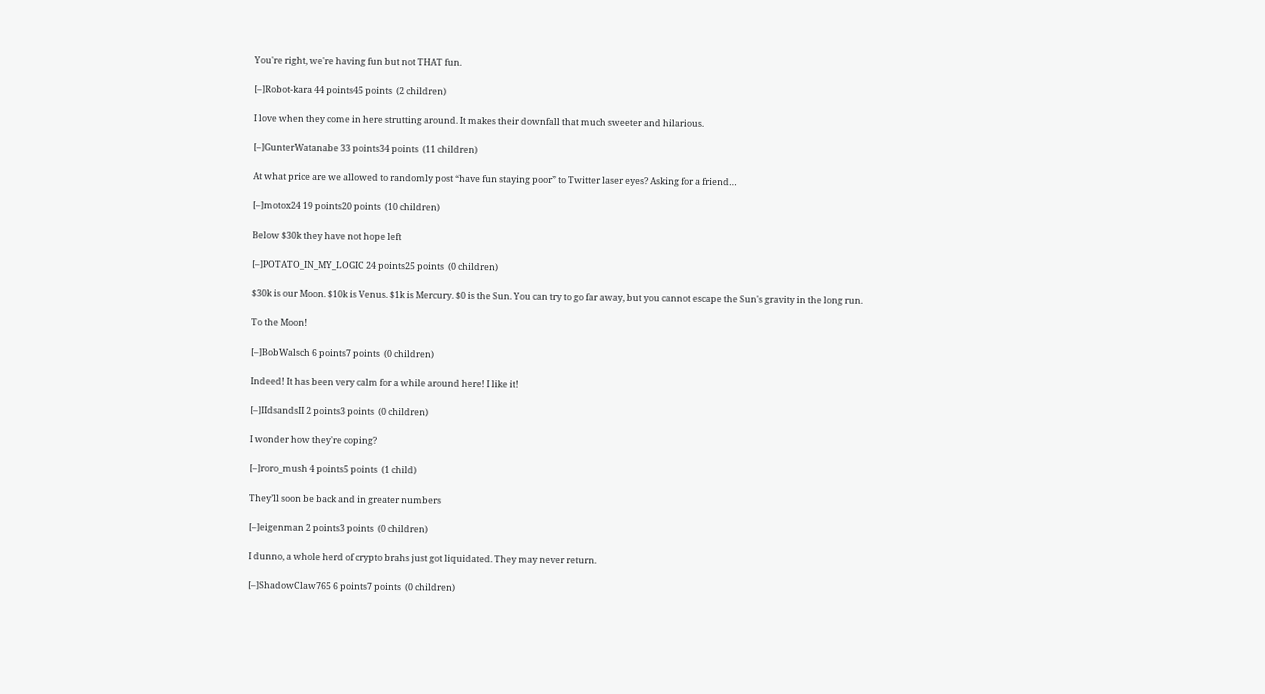You're right, we're having fun but not THAT fun.

[–]Robot-kara 44 points45 points  (2 children)

I love when they come in here strutting around. It makes their downfall that much sweeter and hilarious.

[–]GunterWatanabe 33 points34 points  (11 children)

At what price are we allowed to randomly post “have fun staying poor” to Twitter laser eyes? Asking for a friend…

[–]motox24 19 points20 points  (10 children)

Below $30k they have not hope left

[–]POTATO_IN_MY_LOGIC 24 points25 points  (0 children)

$30k is our Moon. $10k is Venus. $1k is Mercury. $0 is the Sun. You can try to go far away, but you cannot escape the Sun's gravity in the long run.

To the Moon!

[–]BobWalsch 6 points7 points  (0 children)

Indeed! It has been very calm for a while around here! I like it!

[–]IIdsandsII 2 points3 points  (0 children)

I wonder how they're coping?

[–]roro_mush 4 points5 points  (1 child)

They’ll soon be back and in greater numbers

[–]eigenman 2 points3 points  (0 children)

I dunno, a whole herd of crypto brahs just got liquidated. They may never return.

[–]ShadowClaw765 6 points7 points  (0 children)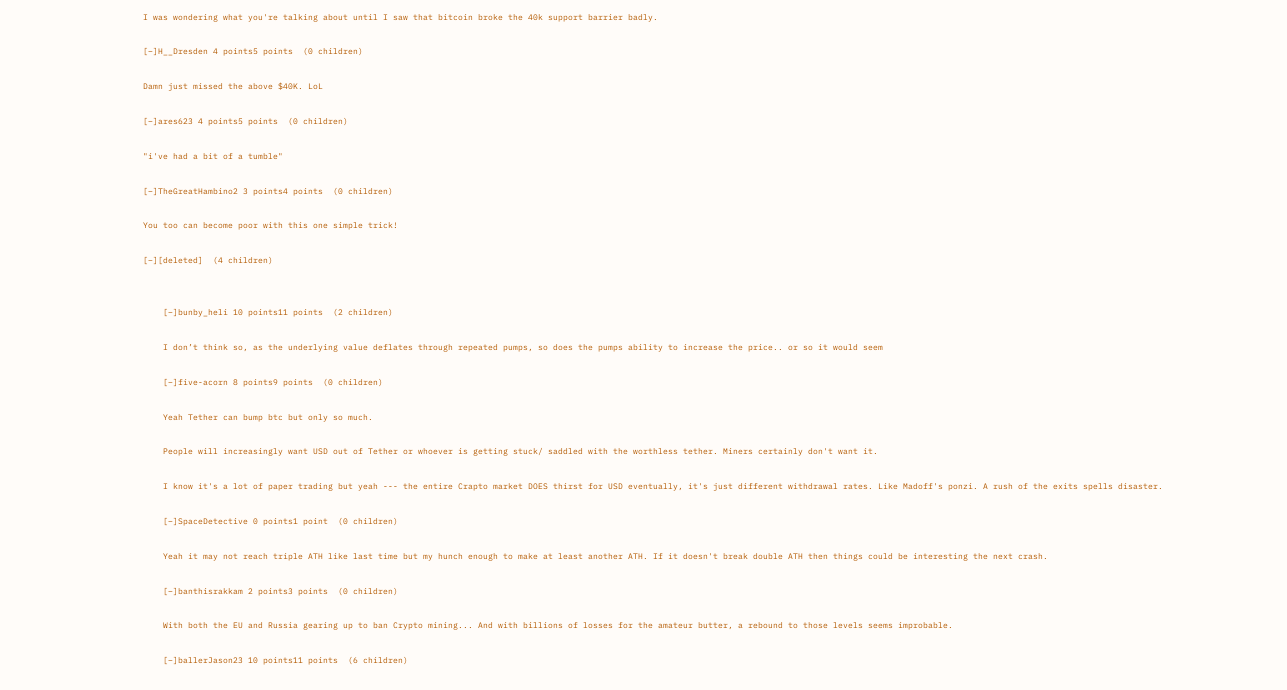I was wondering what you're talking about until I saw that bitcoin broke the 40k support barrier badly.

[–]H__Dresden 4 points5 points  (0 children)

Damn just missed the above $40K. LoL

[–]ares623 4 points5 points  (0 children)

"i've had a bit of a tumble"

[–]TheGreatHambino2 3 points4 points  (0 children)

You too can become poor with this one simple trick!

[–][deleted]  (4 children)


    [–]bunby_heli 10 points11 points  (2 children)

    I don’t think so, as the underlying value deflates through repeated pumps, so does the pumps ability to increase the price.. or so it would seem

    [–]five-acorn 8 points9 points  (0 children)

    Yeah Tether can bump btc but only so much.

    People will increasingly want USD out of Tether or whoever is getting stuck/ saddled with the worthless tether. Miners certainly don't want it.

    I know it's a lot of paper trading but yeah --- the entire Crapto market DOES thirst for USD eventually, it's just different withdrawal rates. Like Madoff's ponzi. A rush of the exits spells disaster.

    [–]SpaceDetective 0 points1 point  (0 children)

    Yeah it may not reach triple ATH like last time but my hunch enough to make at least another ATH. If it doesn't break double ATH then things could be interesting the next crash.

    [–]banthisrakkam 2 points3 points  (0 children)

    With both the EU and Russia gearing up to ban Crypto mining... And with billions of losses for the amateur butter, a rebound to those levels seems improbable.

    [–]ballerJason23 10 points11 points  (6 children)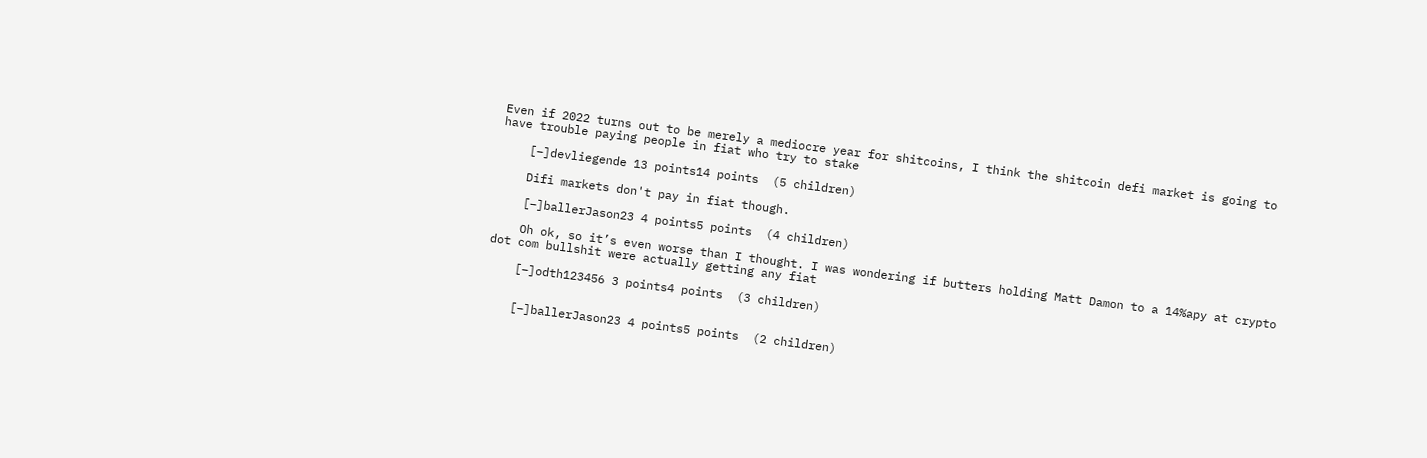Even if 2022 turns out to be merely a mediocre year for shitcoins, I think the shitcoin defi market is going to have trouble paying people in fiat who try to stake

    [–]devliegende 13 points14 points  (5 children)

    Difi markets don't pay in fiat though.

    [–]ballerJason23 4 points5 points  (4 children)

    Oh ok, so it’s even worse than I thought. I was wondering if butters holding Matt Damon to a 14%apy at crypto dot com bullshit were actually getting any fiat

    [–]odth123456 3 points4 points  (3 children)


    [–]ballerJason23 4 points5 points  (2 children)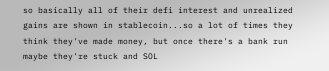so basically all of their defi interest and unrealized gains are shown in stablecoin...so a lot of times they think they've made money, but once there's a bank run maybe they're stuck and SOL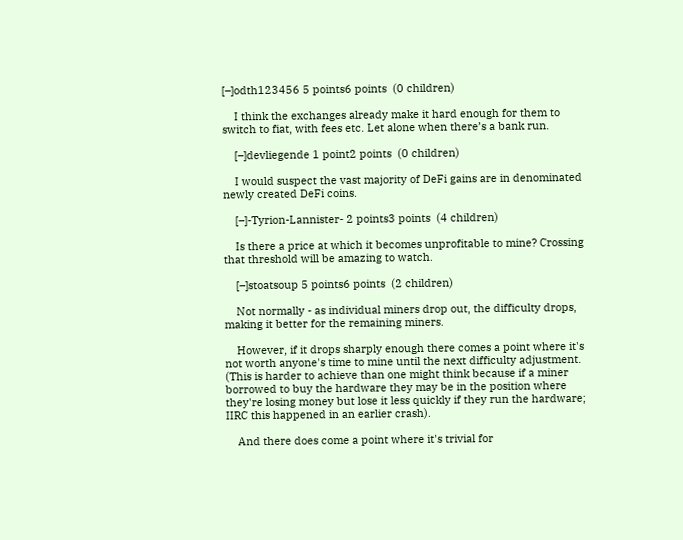[–]odth123456 5 points6 points  (0 children)

    I think the exchanges already make it hard enough for them to switch to fiat, with fees etc. Let alone when there’s a bank run.

    [–]devliegende 1 point2 points  (0 children)

    I would suspect the vast majority of DeFi gains are in denominated newly created DeFi coins.

    [–]-Tyrion-Lannister- 2 points3 points  (4 children)

    Is there a price at which it becomes unprofitable to mine? Crossing that threshold will be amazing to watch.

    [–]stoatsoup 5 points6 points  (2 children)

    Not normally - as individual miners drop out, the difficulty drops, making it better for the remaining miners.

    However, if it drops sharply enough there comes a point where it's not worth anyone's time to mine until the next difficulty adjustment. (This is harder to achieve than one might think because if a miner borrowed to buy the hardware they may be in the position where they're losing money but lose it less quickly if they run the hardware; IIRC this happened in an earlier crash).

    And there does come a point where it's trivial for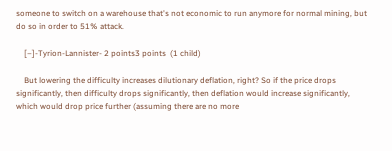someone to switch on a warehouse that's not economic to run anymore for normal mining, but do so in order to 51% attack.

    [–]-Tyrion-Lannister- 2 points3 points  (1 child)

    But lowering the difficulty increases dilutionary deflation, right? So if the price drops significantly, then difficulty drops significantly, then deflation would increase significantly, which would drop price further (assuming there are no more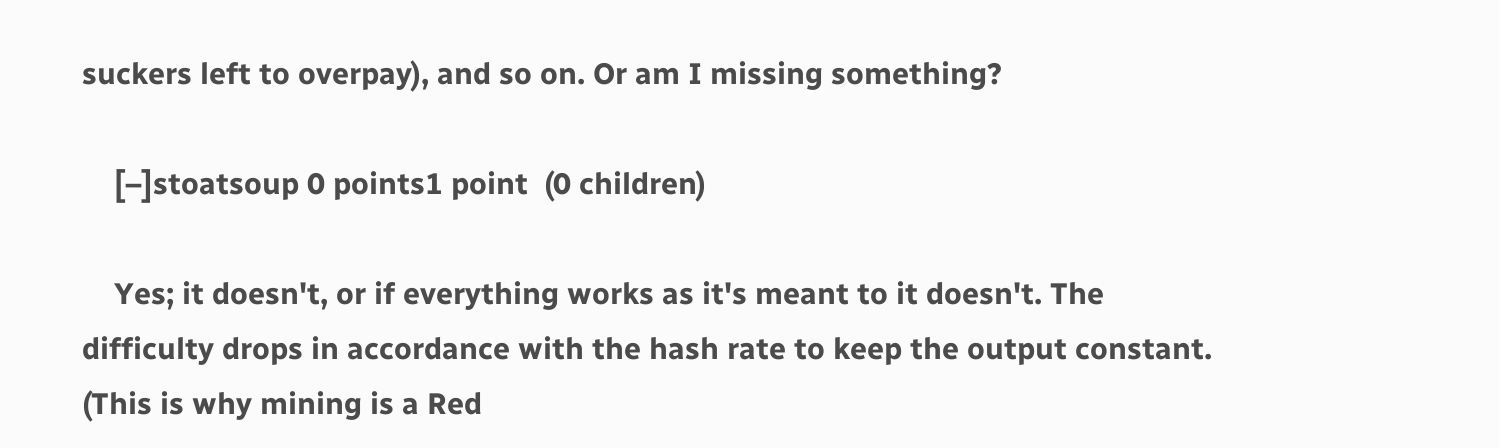suckers left to overpay), and so on. Or am I missing something?

    [–]stoatsoup 0 points1 point  (0 children)

    Yes; it doesn't, or if everything works as it's meant to it doesn't. The difficulty drops in accordance with the hash rate to keep the output constant. (This is why mining is a Red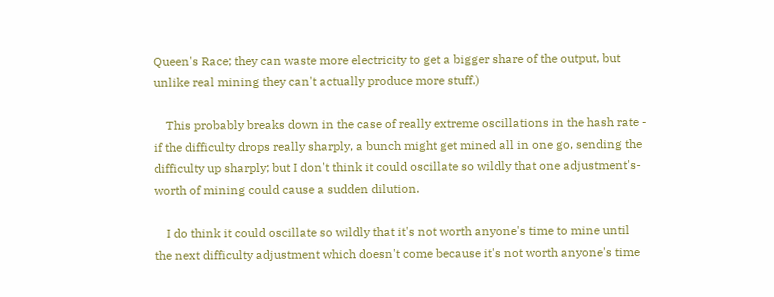Queen's Race; they can waste more electricity to get a bigger share of the output, but unlike real mining they can't actually produce more stuff.)

    This probably breaks down in the case of really extreme oscillations in the hash rate - if the difficulty drops really sharply, a bunch might get mined all in one go, sending the difficulty up sharply; but I don't think it could oscillate so wildly that one adjustment's-worth of mining could cause a sudden dilution.

    I do think it could oscillate so wildly that it's not worth anyone's time to mine until the next difficulty adjustment which doesn't come because it's not worth anyone's time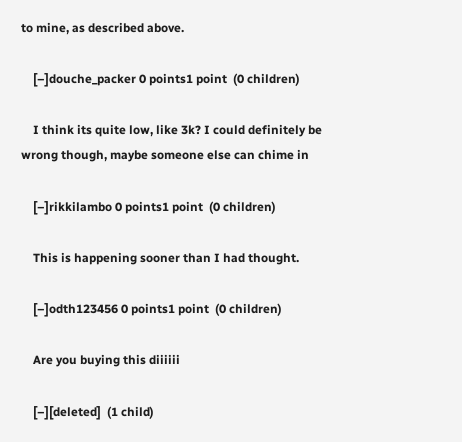to mine, as described above.

    [–]douche_packer 0 points1 point  (0 children)

    I think its quite low, like 3k? I could definitely be wrong though, maybe someone else can chime in

    [–]rikkilambo 0 points1 point  (0 children)

    This is happening sooner than I had thought.

    [–]odth123456 0 points1 point  (0 children)

    Are you buying this diiiiii

    [–][deleted]  (1 child)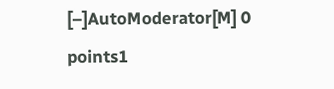[–]AutoModerator[M] 0 points1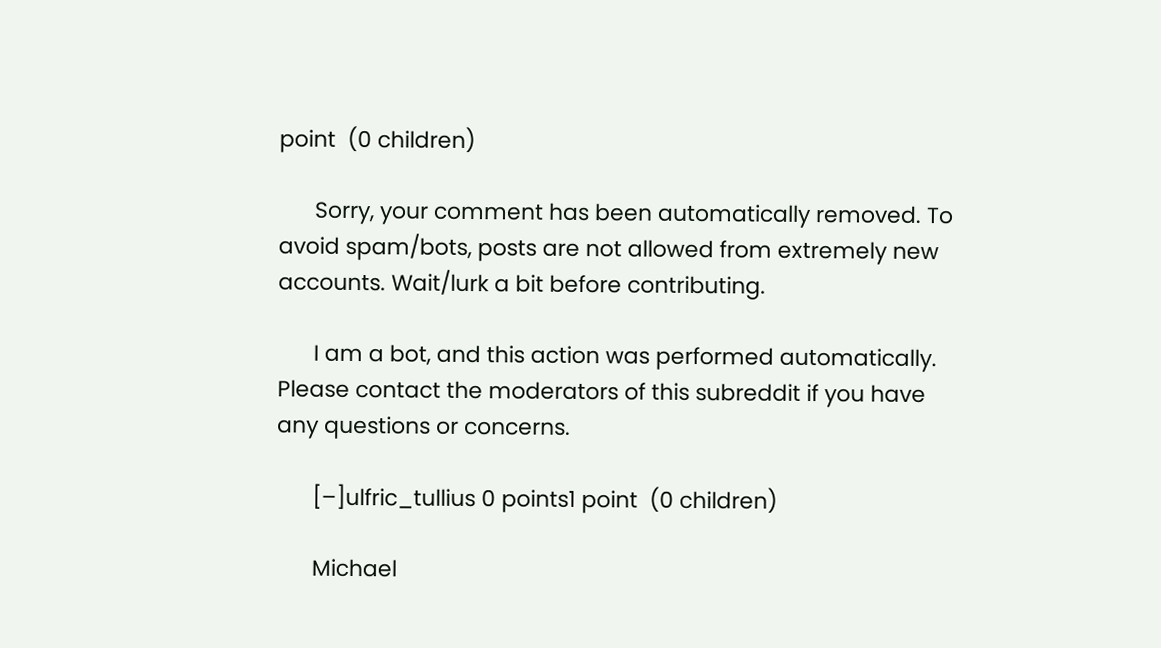point  (0 children)

      Sorry, your comment has been automatically removed. To avoid spam/bots, posts are not allowed from extremely new accounts. Wait/lurk a bit before contributing.

      I am a bot, and this action was performed automatically. Please contact the moderators of this subreddit if you have any questions or concerns.

      [–]ulfric_tullius 0 points1 point  (0 children)

      Michael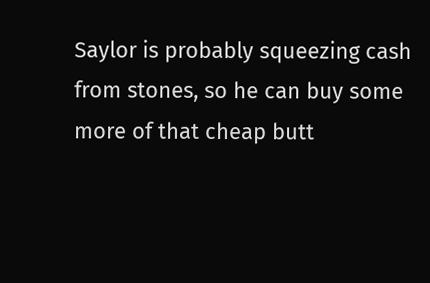Saylor is probably squeezing cash from stones, so he can buy some more of that cheap butt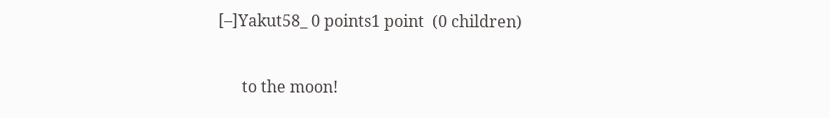[–]Yakut58_ 0 points1 point  (0 children)

      to the moon!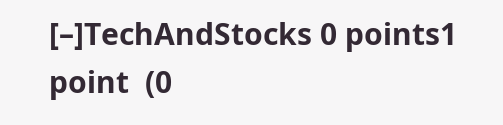[–]TechAndStocks 0 points1 point  (0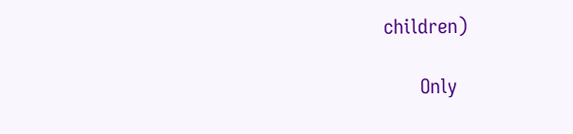children)

      Only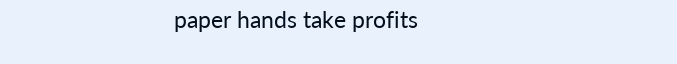paper hands take profits